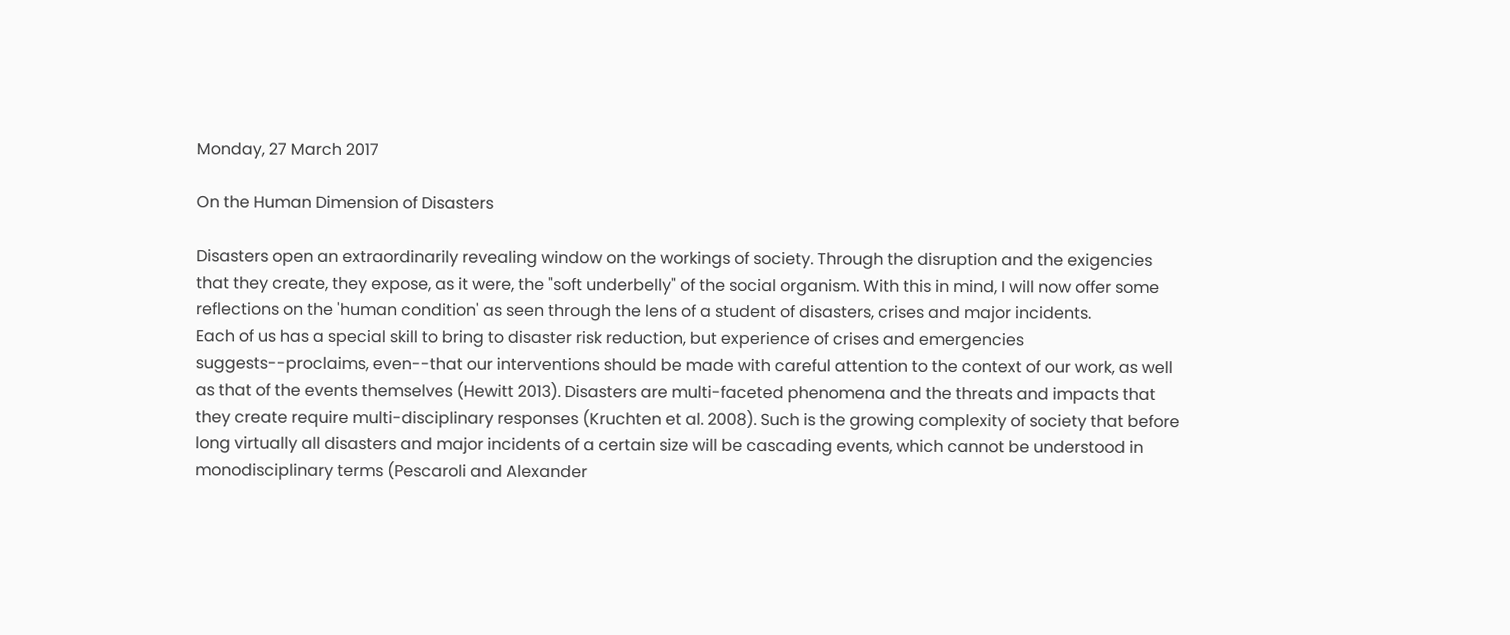Monday, 27 March 2017

On the Human Dimension of Disasters

Disasters open an extraordinarily revealing window on the workings of society. Through the disruption and the exigencies that they create, they expose, as it were, the "soft underbelly" of the social organism. With this in mind, I will now offer some reflections on the 'human condition' as seen through the lens of a student of disasters, crises and major incidents.
Each of us has a special skill to bring to disaster risk reduction, but experience of crises and emergencies suggests--proclaims, even--that our interventions should be made with careful attention to the context of our work, as well as that of the events themselves (Hewitt 2013). Disasters are multi-faceted phenomena and the threats and impacts that they create require multi-disciplinary responses (Kruchten et al. 2008). Such is the growing complexity of society that before long virtually all disasters and major incidents of a certain size will be cascading events, which cannot be understood in monodisciplinary terms (Pescaroli and Alexander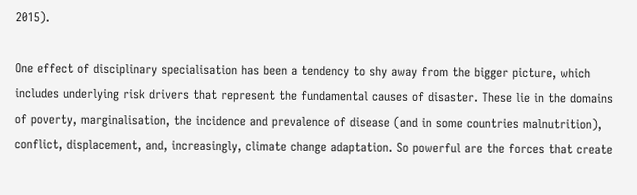2015).

One effect of disciplinary specialisation has been a tendency to shy away from the bigger picture, which includes underlying risk drivers that represent the fundamental causes of disaster. These lie in the domains of poverty, marginalisation, the incidence and prevalence of disease (and in some countries malnutrition), conflict, displacement, and, increasingly, climate change adaptation. So powerful are the forces that create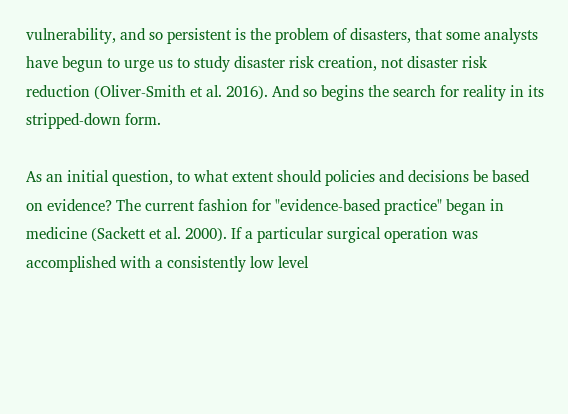vulnerability, and so persistent is the problem of disasters, that some analysts have begun to urge us to study disaster risk creation, not disaster risk reduction (Oliver-Smith et al. 2016). And so begins the search for reality in its stripped-down form.

As an initial question, to what extent should policies and decisions be based on evidence? The current fashion for "evidence-based practice" began in medicine (Sackett et al. 2000). If a particular surgical operation was accomplished with a consistently low level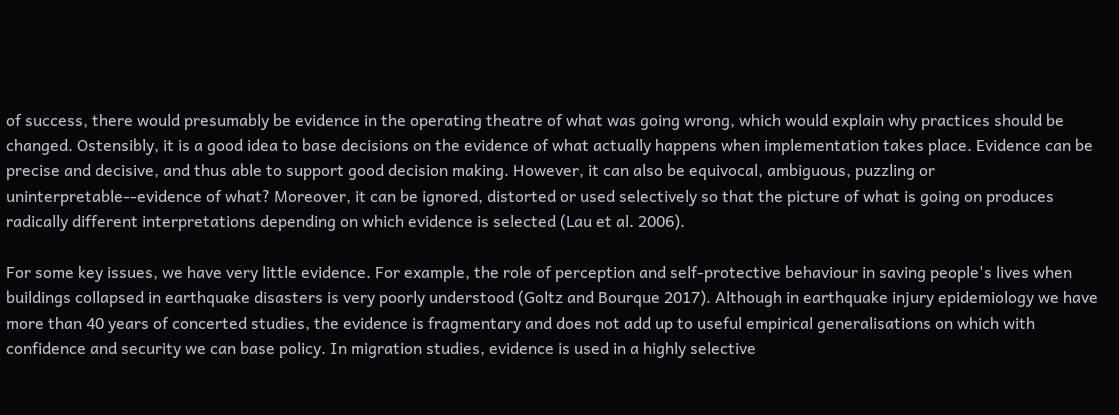of success, there would presumably be evidence in the operating theatre of what was going wrong, which would explain why practices should be changed. Ostensibly, it is a good idea to base decisions on the evidence of what actually happens when implementation takes place. Evidence can be precise and decisive, and thus able to support good decision making. However, it can also be equivocal, ambiguous, puzzling or uninterpretable--evidence of what? Moreover, it can be ignored, distorted or used selectively so that the picture of what is going on produces radically different interpretations depending on which evidence is selected (Lau et al. 2006).

For some key issues, we have very little evidence. For example, the role of perception and self-protective behaviour in saving people's lives when buildings collapsed in earthquake disasters is very poorly understood (Goltz and Bourque 2017). Although in earthquake injury epidemiology we have more than 40 years of concerted studies, the evidence is fragmentary and does not add up to useful empirical generalisations on which with confidence and security we can base policy. In migration studies, evidence is used in a highly selective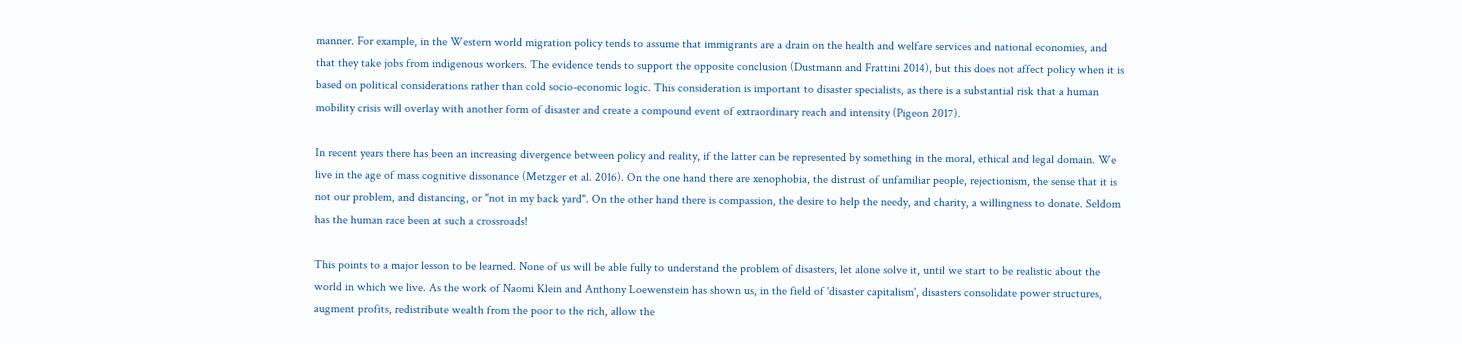manner. For example, in the Western world migration policy tends to assume that immigrants are a drain on the health and welfare services and national economies, and that they take jobs from indigenous workers. The evidence tends to support the opposite conclusion (Dustmann and Frattini 2014), but this does not affect policy when it is based on political considerations rather than cold socio-economic logic. This consideration is important to disaster specialists, as there is a substantial risk that a human mobility crisis will overlay with another form of disaster and create a compound event of extraordinary reach and intensity (Pigeon 2017).

In recent years there has been an increasing divergence between policy and reality, if the latter can be represented by something in the moral, ethical and legal domain. We live in the age of mass cognitive dissonance (Metzger et al. 2016). On the one hand there are xenophobia, the distrust of unfamiliar people, rejectionism, the sense that it is not our problem, and distancing, or "not in my back yard". On the other hand there is compassion, the desire to help the needy, and charity, a willingness to donate. Seldom has the human race been at such a crossroads!

This points to a major lesson to be learned. None of us will be able fully to understand the problem of disasters, let alone solve it, until we start to be realistic about the world in which we live. As the work of Naomi Klein and Anthony Loewenstein has shown us, in the field of 'disaster capitalism', disasters consolidate power structures, augment profits, redistribute wealth from the poor to the rich, allow the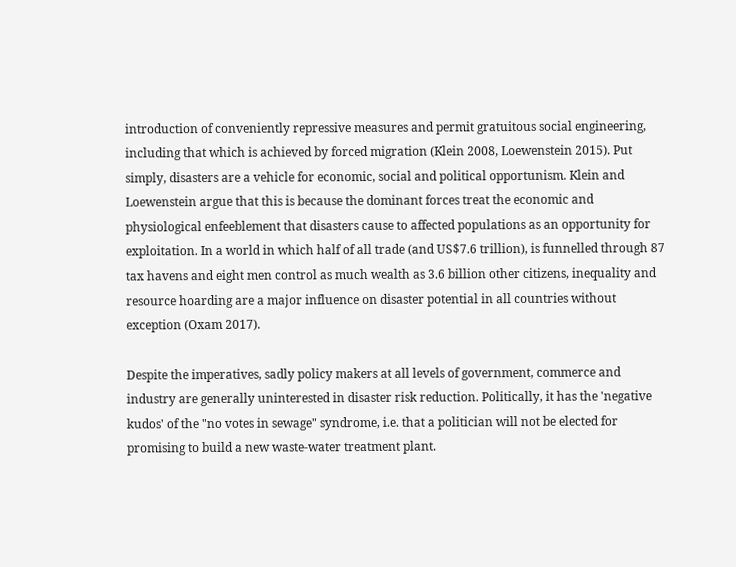introduction of conveniently repressive measures and permit gratuitous social engineering, including that which is achieved by forced migration (Klein 2008, Loewenstein 2015). Put simply, disasters are a vehicle for economic, social and political opportunism. Klein and Loewenstein argue that this is because the dominant forces treat the economic and physiological enfeeblement that disasters cause to affected populations as an opportunity for exploitation. In a world in which half of all trade (and US$7.6 trillion), is funnelled through 87 tax havens and eight men control as much wealth as 3.6 billion other citizens, inequality and resource hoarding are a major influence on disaster potential in all countries without exception (Oxam 2017).

Despite the imperatives, sadly policy makers at all levels of government, commerce and industry are generally uninterested in disaster risk reduction. Politically, it has the 'negative kudos' of the "no votes in sewage" syndrome, i.e. that a politician will not be elected for promising to build a new waste-water treatment plant.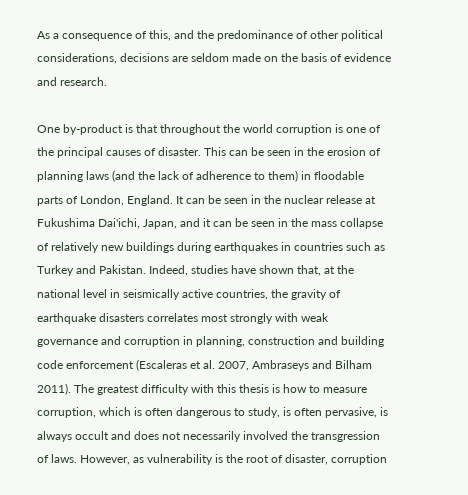As a consequence of this, and the predominance of other political considerations, decisions are seldom made on the basis of evidence and research.

One by-product is that throughout the world corruption is one of the principal causes of disaster. This can be seen in the erosion of planning laws (and the lack of adherence to them) in floodable parts of London, England. It can be seen in the nuclear release at Fukushima Dai'ichi, Japan, and it can be seen in the mass collapse of relatively new buildings during earthquakes in countries such as Turkey and Pakistan. Indeed, studies have shown that, at the national level in seismically active countries, the gravity of earthquake disasters correlates most strongly with weak governance and corruption in planning, construction and building code enforcement (Escaleras et al. 2007, Ambraseys and Bilham 2011). The greatest difficulty with this thesis is how to measure corruption, which is often dangerous to study, is often pervasive, is always occult and does not necessarily involved the transgression of laws. However, as vulnerability is the root of disaster, corruption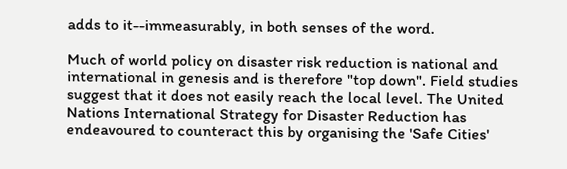adds to it--immeasurably, in both senses of the word.

Much of world policy on disaster risk reduction is national and international in genesis and is therefore "top down". Field studies suggest that it does not easily reach the local level. The United Nations International Strategy for Disaster Reduction has endeavoured to counteract this by organising the 'Safe Cities'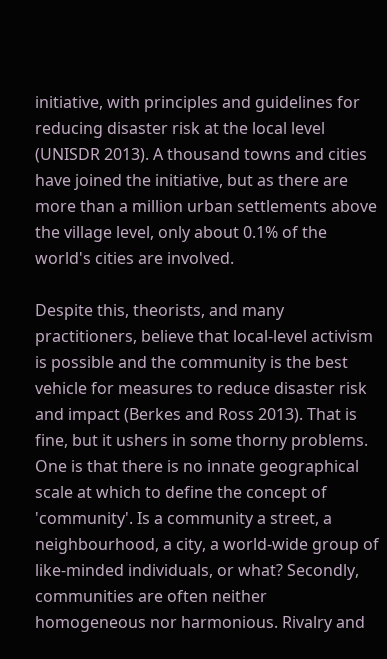initiative, with principles and guidelines for reducing disaster risk at the local level (UNISDR 2013). A thousand towns and cities have joined the initiative, but as there are more than a million urban settlements above the village level, only about 0.1% of the world's cities are involved.

Despite this, theorists, and many practitioners, believe that local-level activism is possible and the community is the best vehicle for measures to reduce disaster risk and impact (Berkes and Ross 2013). That is fine, but it ushers in some thorny problems. One is that there is no innate geographical scale at which to define the concept of 'community'. Is a community a street, a neighbourhood, a city, a world-wide group of like-minded individuals, or what? Secondly, communities are often neither homogeneous nor harmonious. Rivalry and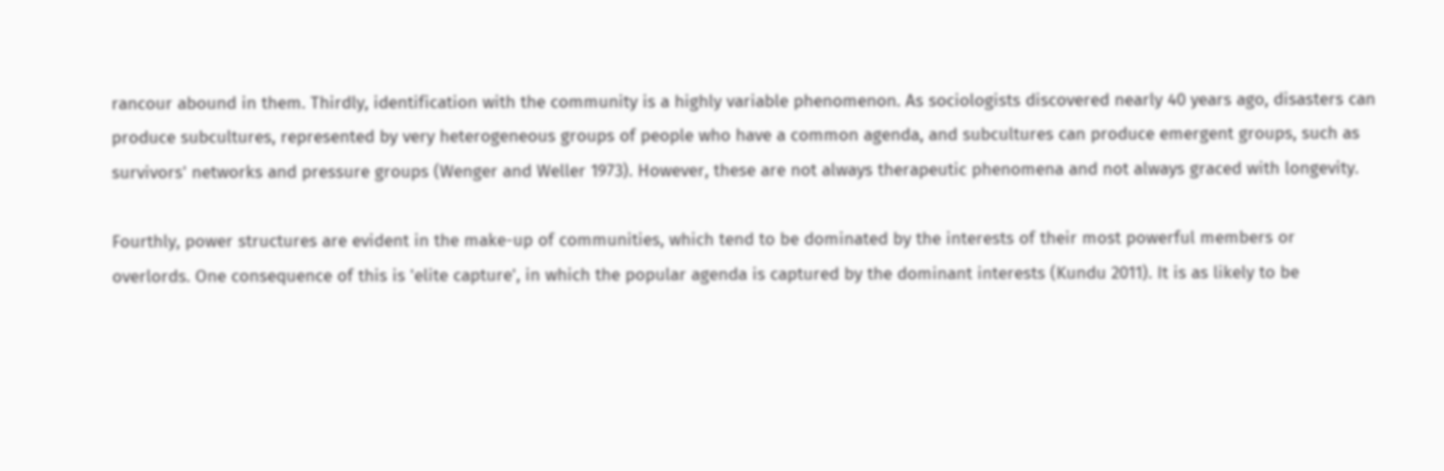rancour abound in them. Thirdly, identification with the community is a highly variable phenomenon. As sociologists discovered nearly 40 years ago, disasters can produce subcultures, represented by very heterogeneous groups of people who have a common agenda, and subcultures can produce emergent groups, such as survivors' networks and pressure groups (Wenger and Weller 1973). However, these are not always therapeutic phenomena and not always graced with longevity.

Fourthly, power structures are evident in the make-up of communities, which tend to be dominated by the interests of their most powerful members or overlords. One consequence of this is 'elite capture', in which the popular agenda is captured by the dominant interests (Kundu 2011). It is as likely to be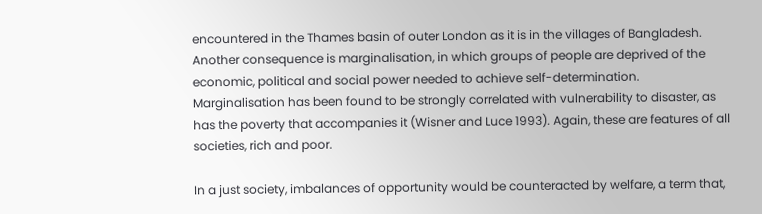encountered in the Thames basin of outer London as it is in the villages of Bangladesh. Another consequence is marginalisation, in which groups of people are deprived of the economic, political and social power needed to achieve self-determination. Marginalisation has been found to be strongly correlated with vulnerability to disaster, as has the poverty that accompanies it (Wisner and Luce 1993). Again, these are features of all societies, rich and poor.

In a just society, imbalances of opportunity would be counteracted by welfare, a term that,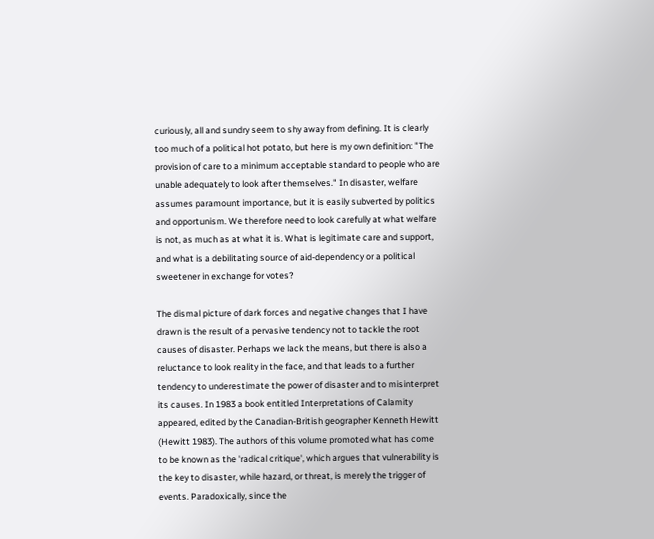curiously, all and sundry seem to shy away from defining. It is clearly too much of a political hot potato, but here is my own definition: "The provision of care to a minimum acceptable standard to people who are unable adequately to look after themselves." In disaster, welfare assumes paramount importance, but it is easily subverted by politics and opportunism. We therefore need to look carefully at what welfare is not, as much as at what it is. What is legitimate care and support, and what is a debilitating source of aid-dependency or a political sweetener in exchange for votes?

The dismal picture of dark forces and negative changes that I have drawn is the result of a pervasive tendency not to tackle the root causes of disaster. Perhaps we lack the means, but there is also a reluctance to look reality in the face, and that leads to a further tendency to underestimate the power of disaster and to misinterpret its causes. In 1983 a book entitled Interpretations of Calamity appeared, edited by the Canadian-British geographer Kenneth Hewitt (Hewitt 1983). The authors of this volume promoted what has come to be known as the 'radical critique', which argues that vulnerability is the key to disaster, while hazard, or threat, is merely the trigger of events. Paradoxically, since the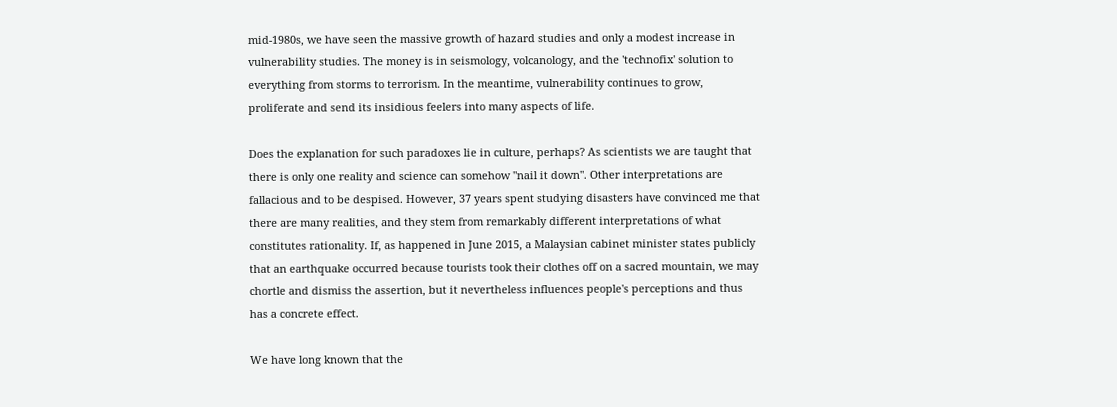mid-1980s, we have seen the massive growth of hazard studies and only a modest increase in vulnerability studies. The money is in seismology, volcanology, and the 'technofix' solution to everything from storms to terrorism. In the meantime, vulnerability continues to grow, proliferate and send its insidious feelers into many aspects of life.

Does the explanation for such paradoxes lie in culture, perhaps? As scientists we are taught that there is only one reality and science can somehow "nail it down". Other interpretations are fallacious and to be despised. However, 37 years spent studying disasters have convinced me that there are many realities, and they stem from remarkably different interpretations of what constitutes rationality. If, as happened in June 2015, a Malaysian cabinet minister states publicly that an earthquake occurred because tourists took their clothes off on a sacred mountain, we may chortle and dismiss the assertion, but it nevertheless influences people's perceptions and thus has a concrete effect.

We have long known that the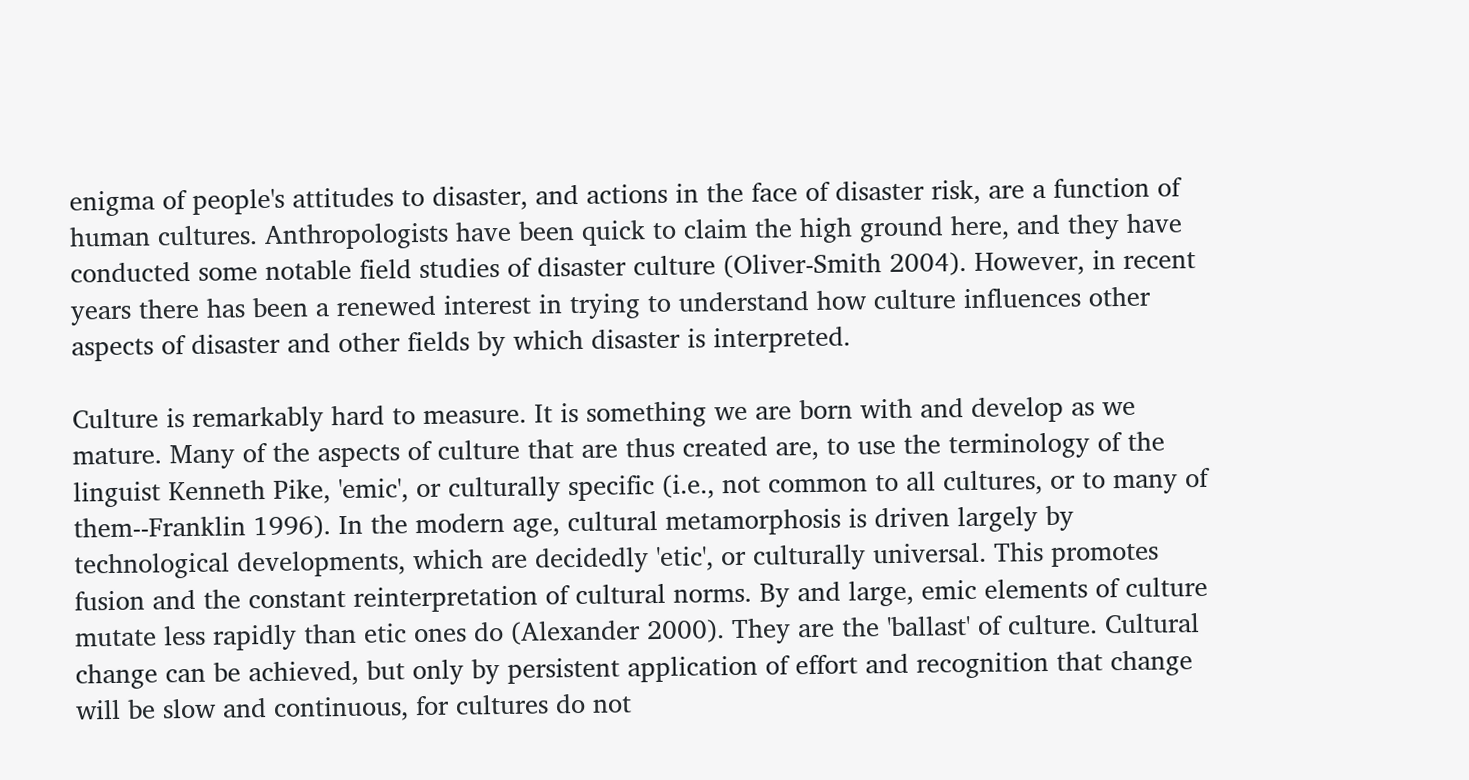enigma of people's attitudes to disaster, and actions in the face of disaster risk, are a function of human cultures. Anthropologists have been quick to claim the high ground here, and they have conducted some notable field studies of disaster culture (Oliver-Smith 2004). However, in recent years there has been a renewed interest in trying to understand how culture influences other aspects of disaster and other fields by which disaster is interpreted.

Culture is remarkably hard to measure. It is something we are born with and develop as we mature. Many of the aspects of culture that are thus created are, to use the terminology of the linguist Kenneth Pike, 'emic', or culturally specific (i.e., not common to all cultures, or to many of them--Franklin 1996). In the modern age, cultural metamorphosis is driven largely by technological developments, which are decidedly 'etic', or culturally universal. This promotes fusion and the constant reinterpretation of cultural norms. By and large, emic elements of culture mutate less rapidly than etic ones do (Alexander 2000). They are the 'ballast' of culture. Cultural change can be achieved, but only by persistent application of effort and recognition that change will be slow and continuous, for cultures do not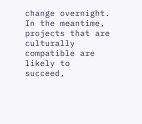change overnight. In the meantime, projects that are culturally compatible are likely to succeed,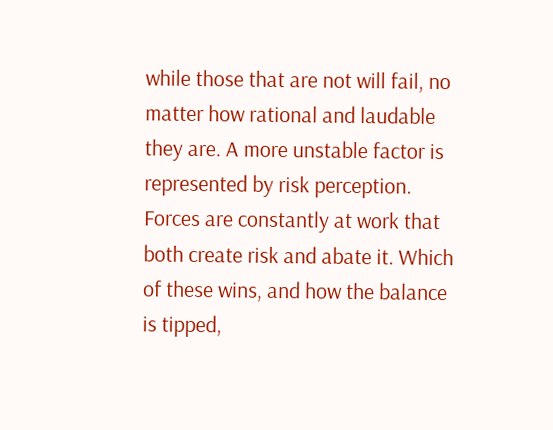while those that are not will fail, no matter how rational and laudable they are. A more unstable factor is represented by risk perception. Forces are constantly at work that both create risk and abate it. Which of these wins, and how the balance is tipped,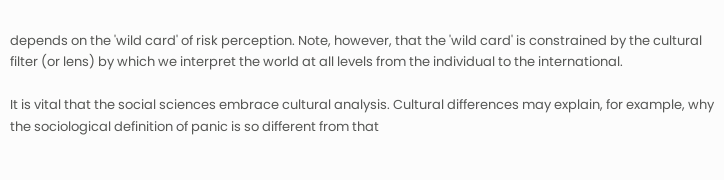depends on the 'wild card' of risk perception. Note, however, that the 'wild card' is constrained by the cultural filter (or lens) by which we interpret the world at all levels from the individual to the international.

It is vital that the social sciences embrace cultural analysis. Cultural differences may explain, for example, why the sociological definition of panic is so different from that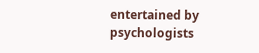entertained by psychologists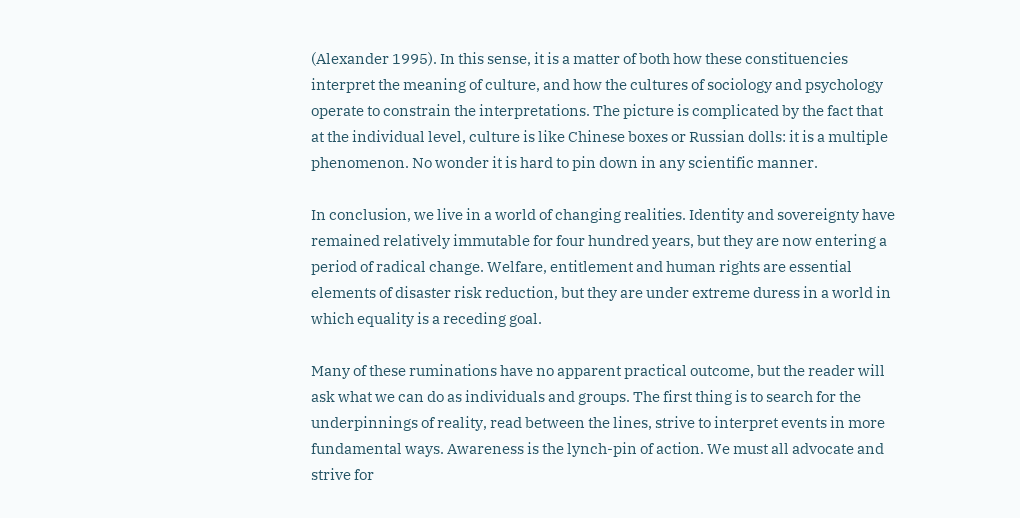(Alexander 1995). In this sense, it is a matter of both how these constituencies interpret the meaning of culture, and how the cultures of sociology and psychology operate to constrain the interpretations. The picture is complicated by the fact that at the individual level, culture is like Chinese boxes or Russian dolls: it is a multiple phenomenon. No wonder it is hard to pin down in any scientific manner.

In conclusion, we live in a world of changing realities. Identity and sovereignty have remained relatively immutable for four hundred years, but they are now entering a period of radical change. Welfare, entitlement and human rights are essential elements of disaster risk reduction, but they are under extreme duress in a world in which equality is a receding goal.

Many of these ruminations have no apparent practical outcome, but the reader will ask what we can do as individuals and groups. The first thing is to search for the underpinnings of reality, read between the lines, strive to interpret events in more fundamental ways. Awareness is the lynch-pin of action. We must all advocate and strive for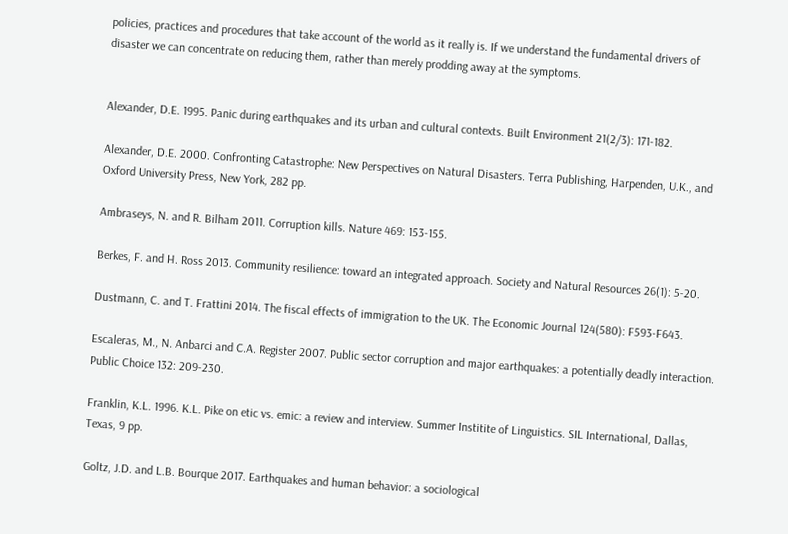policies, practices and procedures that take account of the world as it really is. If we understand the fundamental drivers of disaster we can concentrate on reducing them, rather than merely prodding away at the symptoms.


Alexander, D.E. 1995. Panic during earthquakes and its urban and cultural contexts. Built Environment 21(2/3): 171-182.

Alexander, D.E. 2000. Confronting Catastrophe: New Perspectives on Natural Disasters. Terra Publishing, Harpenden, U.K., and Oxford University Press, New York, 282 pp.

Ambraseys, N. and R. Bilham 2011. Corruption kills. Nature 469: 153-155.

Berkes, F. and H. Ross 2013. Community resilience: toward an integrated approach. Society and Natural Resources 26(1): 5-20.

Dustmann, C. and T. Frattini 2014. The fiscal effects of immigration to the UK. The Economic Journal 124(580): F593-F643.

Escaleras, M., N. Anbarci and C.A. Register 2007. Public sector corruption and major earthquakes: a potentially deadly interaction. Public Choice 132: 209-230.

Franklin, K.L. 1996. K.L. Pike on etic vs. emic: a review and interview. Summer Institite of Linguistics. SIL International, Dallas, Texas, 9 pp.

Goltz, J.D. and L.B. Bourque 2017. Earthquakes and human behavior: a sociological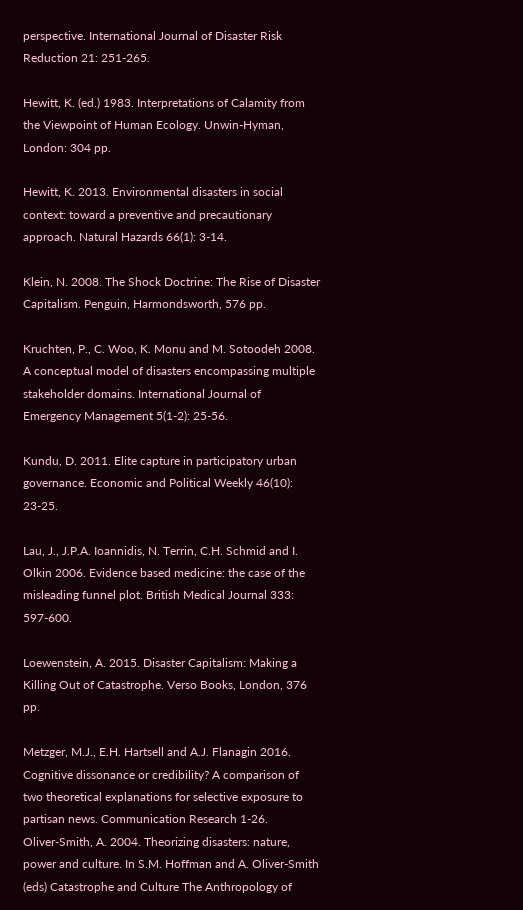perspective. International Journal of Disaster Risk Reduction 21: 251-265.

Hewitt, K. (ed.) 1983. Interpretations of Calamity from the Viewpoint of Human Ecology. Unwin-Hyman, London: 304 pp.

Hewitt, K. 2013. Environmental disasters in social context: toward a preventive and precautionary approach. Natural Hazards 66(1): 3-14.

Klein, N. 2008. The Shock Doctrine: The Rise of Disaster Capitalism. Penguin, Harmondsworth, 576 pp.

Kruchten, P., C. Woo, K. Monu and M. Sotoodeh 2008. A conceptual model of disasters encompassing multiple stakeholder domains. International Journal of Emergency Management 5(1-2): 25-56.

Kundu, D. 2011. Elite capture in participatory urban governance. Economic and Political Weekly 46(10): 23-25.

Lau, J., J.P.A. Ioannidis, N. Terrin, C.H. Schmid and I. Olkin 2006. Evidence based medicine: the case of the misleading funnel plot. British Medical Journal 333: 597-600.

Loewenstein, A. 2015. Disaster Capitalism: Making a Killing Out of Catastrophe. Verso Books, London, 376 pp.

Metzger, M.J., E.H. Hartsell and A.J. Flanagin 2016. Cognitive dissonance or credibility? A comparison of two theoretical explanations for selective exposure to partisan news. Communication Research 1-26.
Oliver-Smith, A. 2004. Theorizing disasters: nature, power and culture. In S.M. Hoffman and A. Oliver-Smith (eds) Catastrophe and Culture The Anthropology of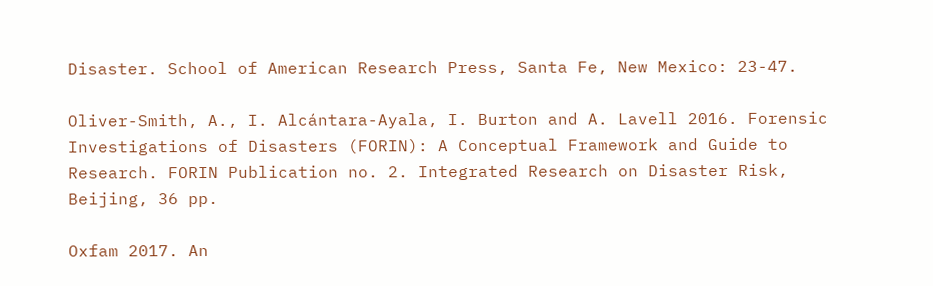Disaster. School of American Research Press, Santa Fe, New Mexico: 23-47.

Oliver-Smith, A., I. Alcántara-Ayala, I. Burton and A. Lavell 2016. Forensic Investigations of Disasters (FORIN): A Conceptual Framework and Guide to Research. FORIN Publication no. 2. Integrated Research on Disaster Risk, Beijing, 36 pp.

Oxfam 2017. An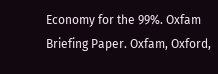Economy for the 99%. Oxfam Briefing Paper. Oxfam, Oxford,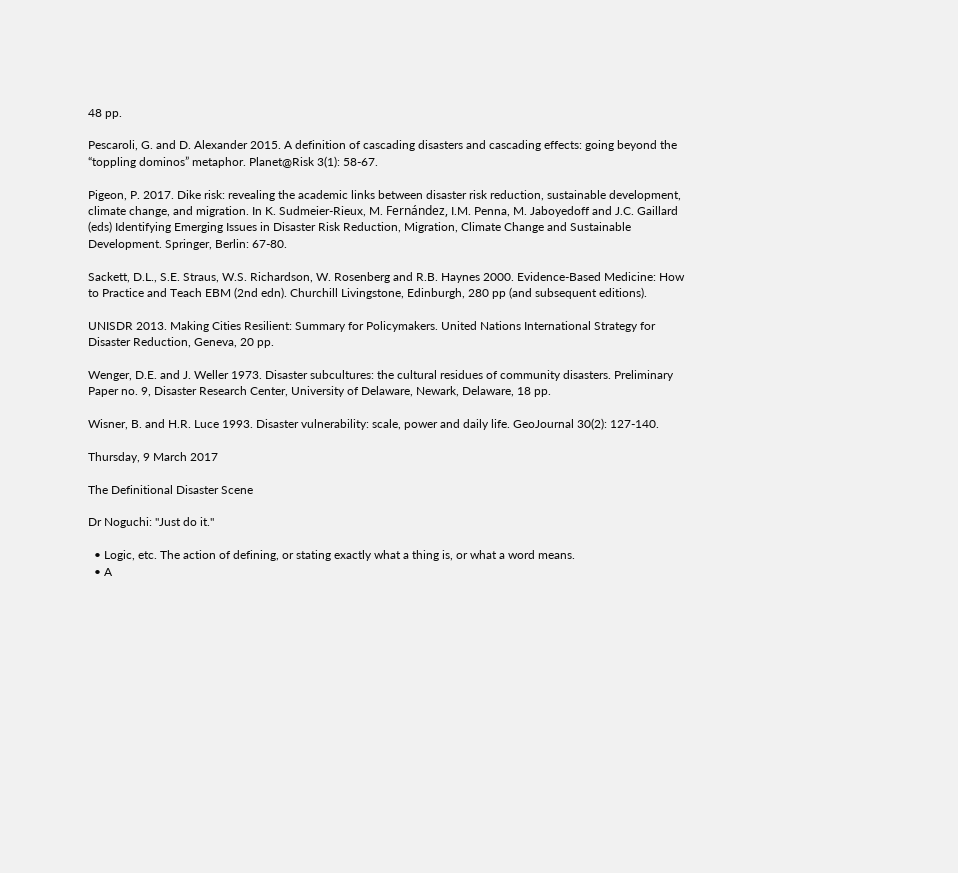48 pp.

Pescaroli, G. and D. Alexander 2015. A definition of cascading disasters and cascading effects: going beyond the “toppling dominos” metaphor. Planet@Risk 3(1): 58-67.

Pigeon, P. 2017. Dike risk: revealing the academic links between disaster risk reduction, sustainable development, climate change, and migration. In K. Sudmeier-Rieux, M. Fernández, I.M. Penna, M. Jaboyedoff and J.C. Gaillard (eds) Identifying Emerging Issues in Disaster Risk Reduction, Migration, Climate Change and Sustainable Development. Springer, Berlin: 67-80.

Sackett, D.L., S.E. Straus, W.S. Richardson, W. Rosenberg and R.B. Haynes 2000. Evidence-Based Medicine: How to Practice and Teach EBM (2nd edn). Churchill Livingstone, Edinburgh, 280 pp (and subsequent editions).

UNISDR 2013. Making Cities Resilient: Summary for Policymakers. United Nations International Strategy for Disaster Reduction, Geneva, 20 pp.

Wenger, D.E. and J. Weller 1973. Disaster subcultures: the cultural residues of community disasters. Preliminary Paper no. 9, Disaster Research Center, University of Delaware, Newark, Delaware, 18 pp.

Wisner, B. and H.R. Luce 1993. Disaster vulnerability: scale, power and daily life. GeoJournal 30(2): 127-140.

Thursday, 9 March 2017

The Definitional Disaster Scene

Dr Noguchi: "Just do it."

  • Logic, etc. The action of defining, or stating exactly what a thing is, or what a word means.
  • A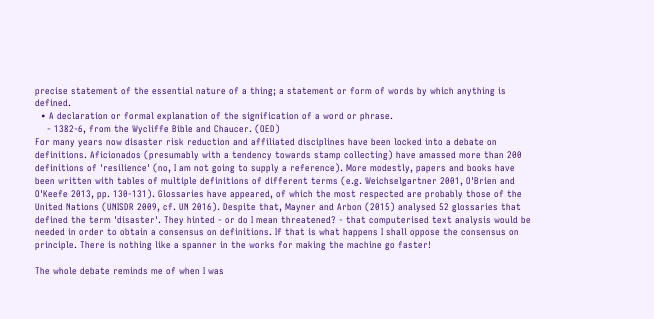precise statement of the essential nature of a thing; a statement or form of words by which anything is defined.
  • A declaration or formal explanation of the signification of a word or phrase.
    - 1382-6, from the Wycliffe Bible and Chaucer. (OED)
For many years now disaster risk reduction and affiliated disciplines have been locked into a debate on definitions. Aficionados (presumably with a tendency towards stamp collecting) have amassed more than 200 definitions of 'resilience' (no, I am not going to supply a reference). More modestly, papers and books have been written with tables of multiple definitions of different terms (e.g. Weichselgartner 2001, O'Brien and O'Keefe 2013, pp. 130-131). Glossaries have appeared, of which the most respected are probably those of the United Nations (UNISDR 2009, cf. UN 2016). Despite that, Mayner and Arbon (2015) analysed 52 glossaries that defined the term 'disaster'. They hinted - or do I mean threatened? - that computerised text analysis would be needed in order to obtain a consensus on definitions. If that is what happens I shall oppose the consensus on principle. There is nothing like a spanner in the works for making the machine go faster!

The whole debate reminds me of when I was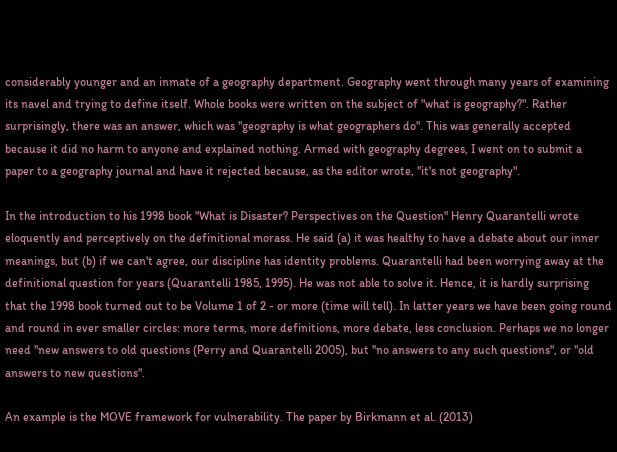considerably younger and an inmate of a geography department. Geography went through many years of examining its navel and trying to define itself. Whole books were written on the subject of "what is geography?". Rather surprisingly, there was an answer, which was "geography is what geographers do". This was generally accepted because it did no harm to anyone and explained nothing. Armed with geography degrees, I went on to submit a paper to a geography journal and have it rejected because, as the editor wrote, "it's not geography".

In the introduction to his 1998 book "What is Disaster? Perspectives on the Question" Henry Quarantelli wrote eloquently and perceptively on the definitional morass. He said (a) it was healthy to have a debate about our inner meanings, but (b) if we can't agree, our discipline has identity problems. Quarantelli had been worrying away at the definitional question for years (Quarantelli 1985, 1995). He was not able to solve it. Hence, it is hardly surprising that the 1998 book turned out to be Volume 1 of 2 - or more (time will tell). In latter years we have been going round and round in ever smaller circles: more terms, more definitions, more debate, less conclusion. Perhaps we no longer need "new answers to old questions (Perry and Quarantelli 2005), but "no answers to any such questions", or "old answers to new questions".

An example is the MOVE framework for vulnerability. The paper by Birkmann et al. (2013)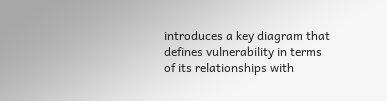introduces a key diagram that defines vulnerability in terms of its relationships with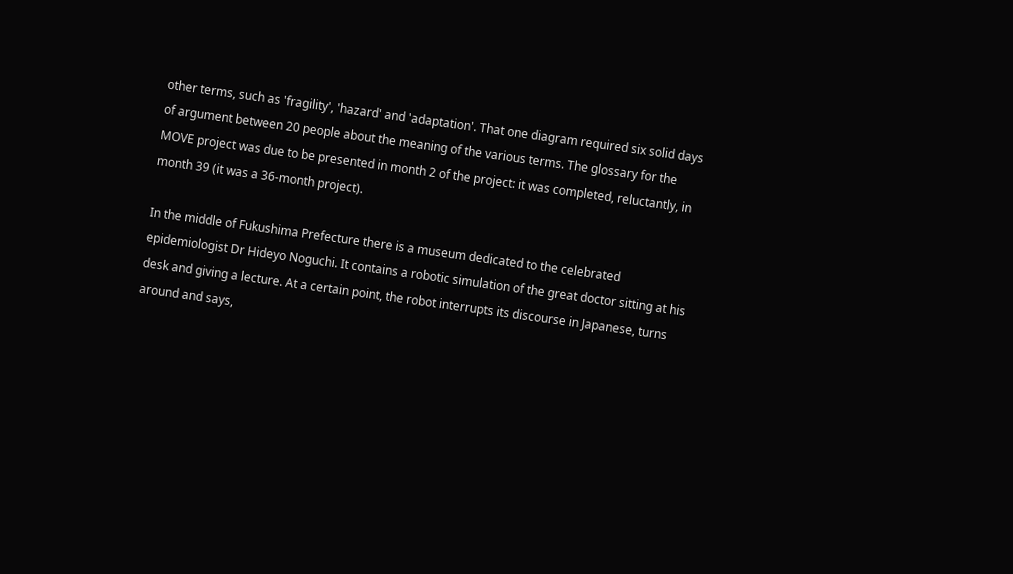other terms, such as 'fragility', 'hazard' and 'adaptation'. That one diagram required six solid days of argument between 20 people about the meaning of the various terms. The glossary for the MOVE project was due to be presented in month 2 of the project: it was completed, reluctantly, in month 39 (it was a 36-month project).

In the middle of Fukushima Prefecture there is a museum dedicated to the celebrated epidemiologist Dr Hideyo Noguchi. It contains a robotic simulation of the great doctor sitting at his desk and giving a lecture. At a certain point, the robot interrupts its discourse in Japanese, turns around and says,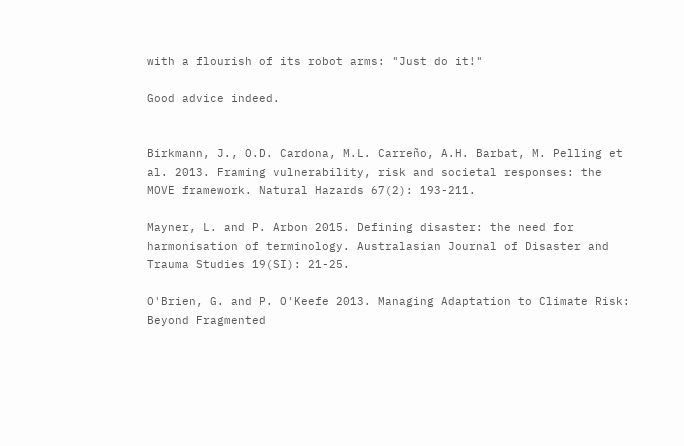with a flourish of its robot arms: "Just do it!"

Good advice indeed.


Birkmann, J., O.D. Cardona, M.L. Carreño, A.H. Barbat, M. Pelling et al. 2013. Framing vulnerability, risk and societal responses: the MOVE framework. Natural Hazards 67(2): 193-211.

Mayner, L. and P. Arbon 2015. Defining disaster: the need for harmonisation of terminology. Australasian Journal of Disaster and Trauma Studies 19(SI): 21-25.

O'Brien, G. and P. O'Keefe 2013. Managing Adaptation to Climate Risk: Beyond Fragmented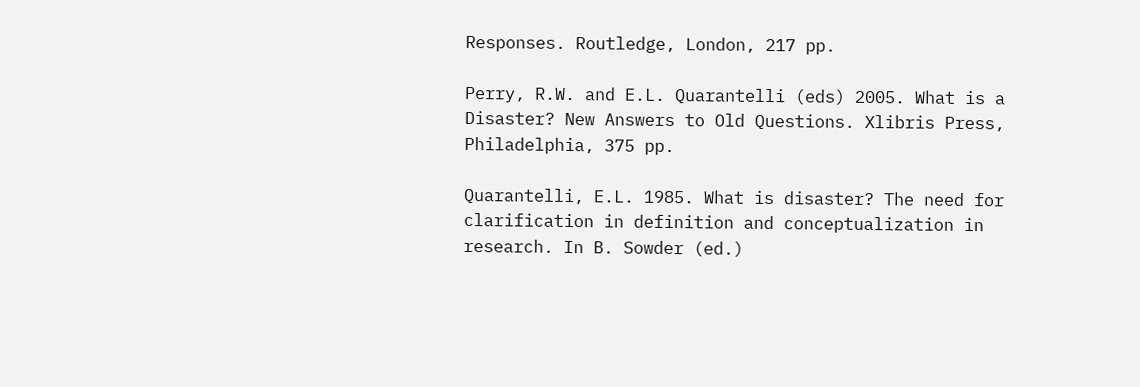Responses. Routledge, London, 217 pp.

Perry, R.W. and E.L. Quarantelli (eds) 2005. What is a Disaster? New Answers to Old Questions. Xlibris Press, Philadelphia, 375 pp.

Quarantelli, E.L. 1985. What is disaster? The need for clarification in definition and conceptualization in research. In B. Sowder (ed.)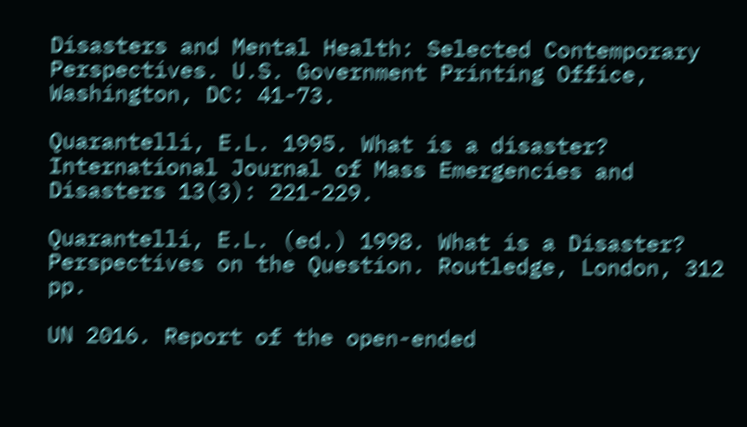Disasters and Mental Health: Selected Contemporary Perspectives. U.S. Government Printing Office, Washington, DC: 41-73.

Quarantelli, E.L. 1995. What is a disaster? International Journal of Mass Emergencies and Disasters 13(3): 221-229.

Quarantelli, E.L. (ed.) 1998. What is a Disaster? Perspectives on the Question. Routledge, London, 312 pp.

UN 2016. Report of the open-ended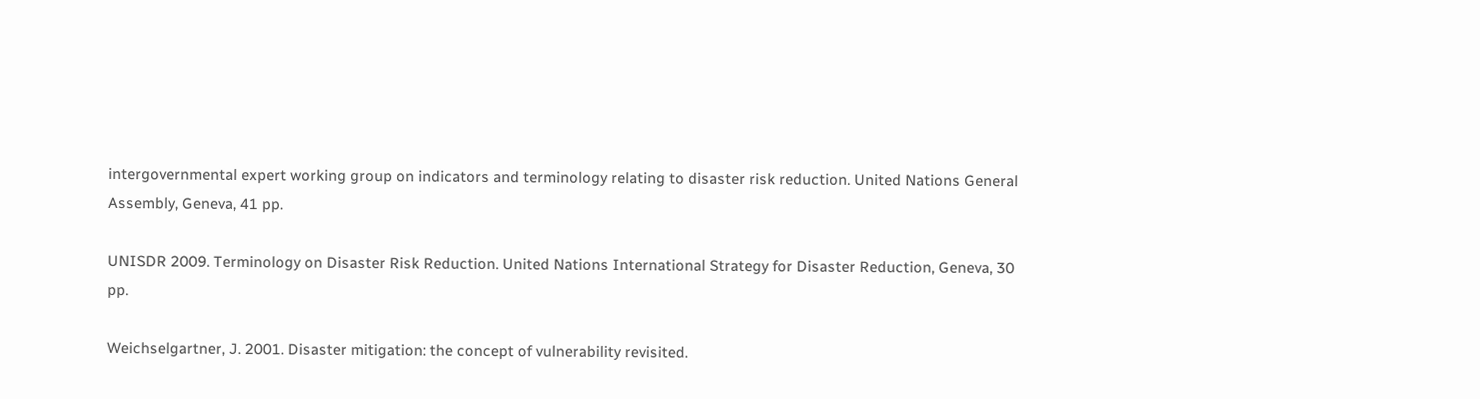intergovernmental expert working group on indicators and terminology relating to disaster risk reduction. United Nations General Assembly, Geneva, 41 pp.

UNISDR 2009. Terminology on Disaster Risk Reduction. United Nations International Strategy for Disaster Reduction, Geneva, 30 pp.

Weichselgartner, J. 2001. Disaster mitigation: the concept of vulnerability revisited.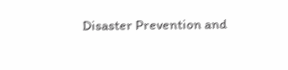Disaster Prevention and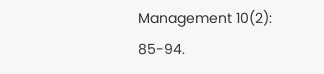Management 10(2): 85-94.